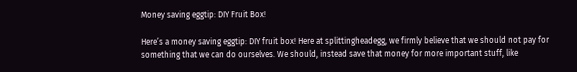Money saving eggtip: DIY Fruit Box!

Here’s a money saving eggtip: DIY fruit box! Here at splittingheadegg, we firmly believe that we should not pay for something that we can do ourselves. We should, instead save that money for more important stuff, like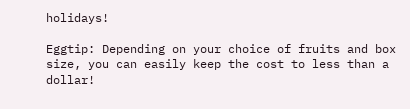holidays!

Eggtip: Depending on your choice of fruits and box size, you can easily keep the cost to less than a dollar!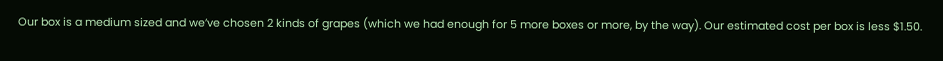Our box is a medium sized and we’ve chosen 2 kinds of grapes (which we had enough for 5 more boxes or more, by the way). Our estimated cost per box is less $1.50.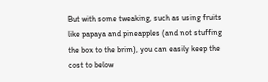But with some tweaking, such as using fruits like papaya and pineapples (and not stuffing the box to the brim), you can easily keep the cost to below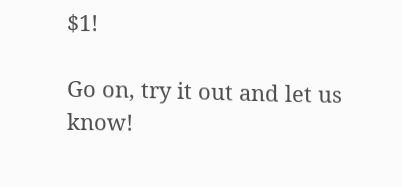$1!

Go on, try it out and let us know!